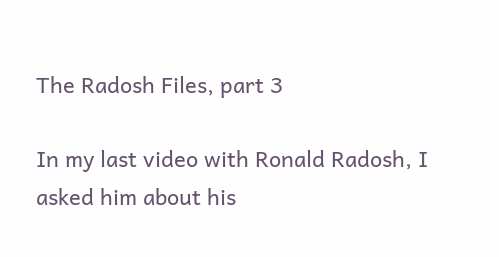The Radosh Files, part 3

In my last video with Ronald Radosh, I asked him about his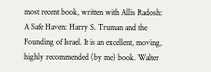most recent book, written with Allis Radosh: A Safe Haven: Harry S. Truman and the Founding of Israel. It is an excellent, moving, highly recommended (by me) book. Walter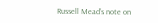Russell Mead’s note on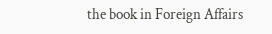the book in Foreign Affairs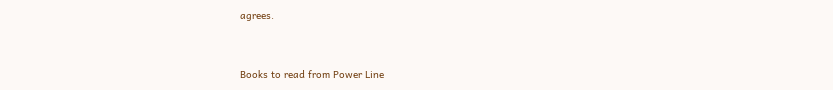agrees.


Books to read from Power Line